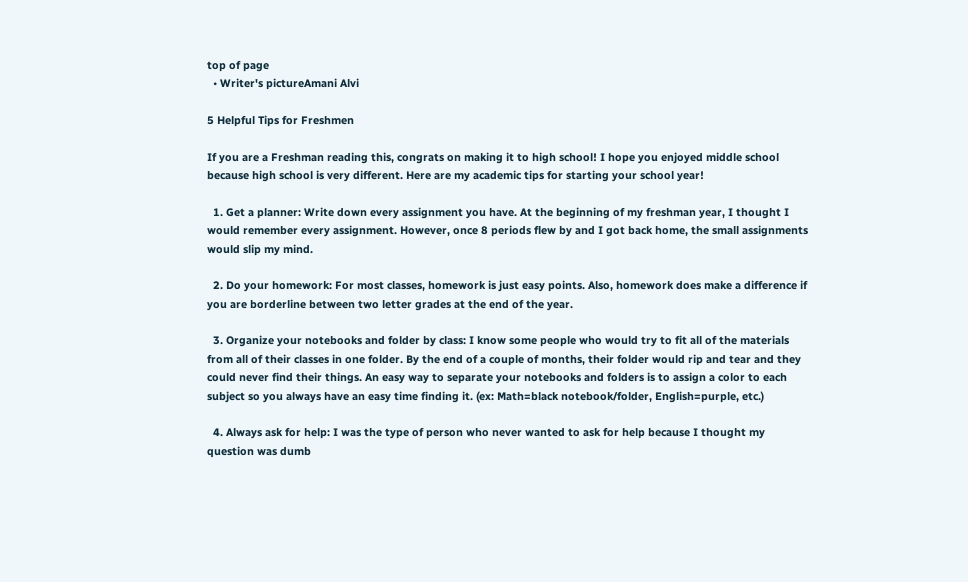top of page
  • Writer's pictureAmani Alvi

5 Helpful Tips for Freshmen

If you are a Freshman reading this, congrats on making it to high school! I hope you enjoyed middle school because high school is very different. Here are my academic tips for starting your school year!

  1. Get a planner: Write down every assignment you have. At the beginning of my freshman year, I thought I would remember every assignment. However, once 8 periods flew by and I got back home, the small assignments would slip my mind.

  2. Do your homework: For most classes, homework is just easy points. Also, homework does make a difference if you are borderline between two letter grades at the end of the year.

  3. Organize your notebooks and folder by class: I know some people who would try to fit all of the materials from all of their classes in one folder. By the end of a couple of months, their folder would rip and tear and they could never find their things. An easy way to separate your notebooks and folders is to assign a color to each subject so you always have an easy time finding it. (ex: Math=black notebook/folder, English=purple, etc.)

  4. Always ask for help: I was the type of person who never wanted to ask for help because I thought my question was dumb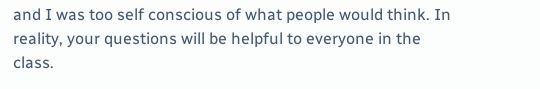and I was too self conscious of what people would think. In reality, your questions will be helpful to everyone in the class.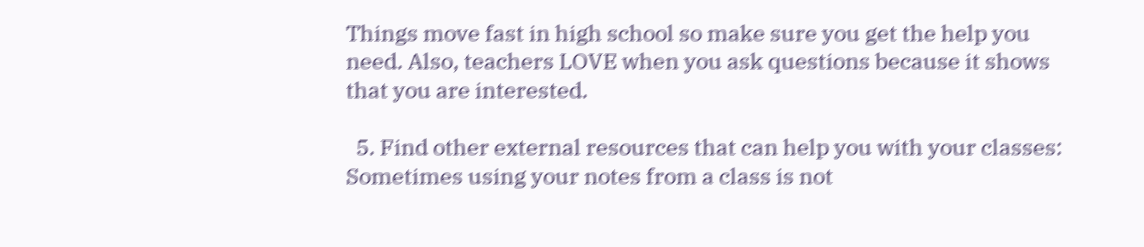Things move fast in high school so make sure you get the help you need. Also, teachers LOVE when you ask questions because it shows that you are interested.

  5. Find other external resources that can help you with your classes: Sometimes using your notes from a class is not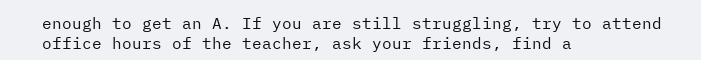enough to get an A. If you are still struggling, try to attend office hours of the teacher, ask your friends, find a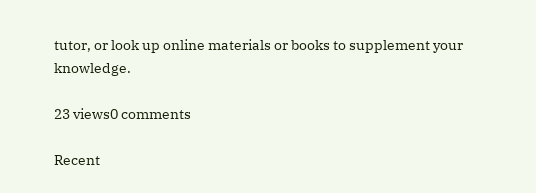tutor, or look up online materials or books to supplement your knowledge.

23 views0 comments

Recent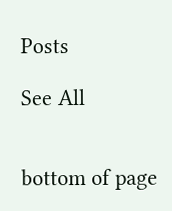Posts

See All


bottom of page